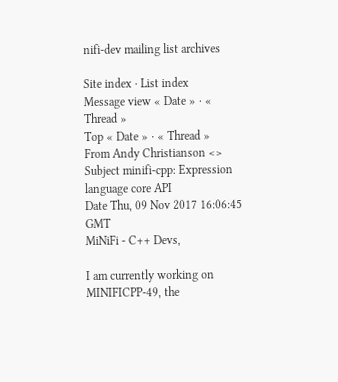nifi-dev mailing list archives

Site index · List index
Message view « Date » · « Thread »
Top « Date » · « Thread »
From Andy Christianson <>
Subject minifi-cpp: Expression language core API
Date Thu, 09 Nov 2017 16:06:45 GMT
MiNiFi - C++ Devs,

I am currently working on MINIFICPP-49, the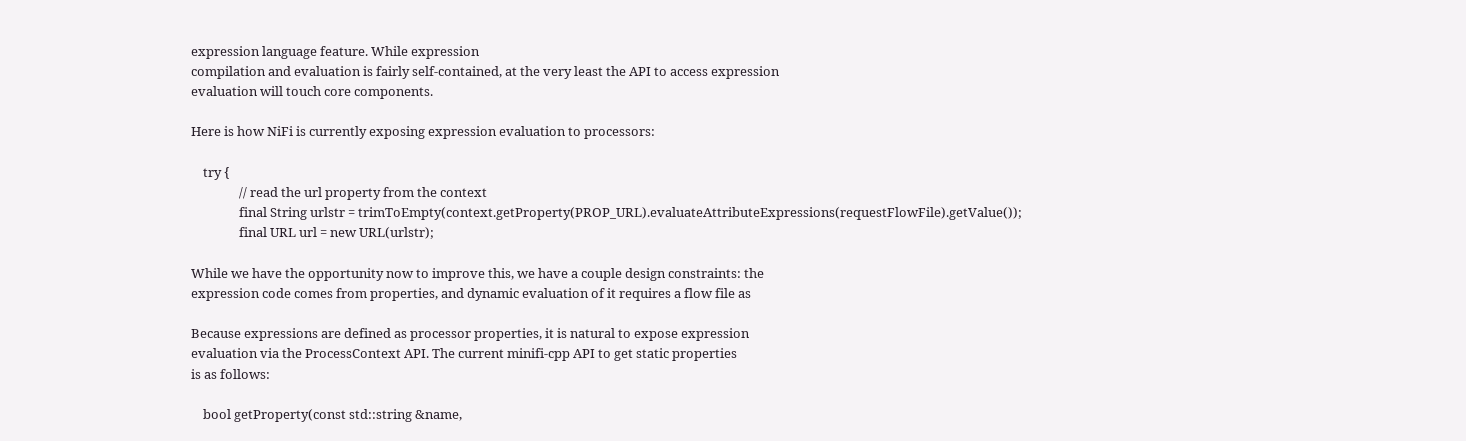expression language feature. While expression
compilation and evaluation is fairly self-contained, at the very least the API to access expression
evaluation will touch core components.

Here is how NiFi is currently exposing expression evaluation to processors:

    try {
                // read the url property from the context
                final String urlstr = trimToEmpty(context.getProperty(PROP_URL).evaluateAttributeExpressions(requestFlowFile).getValue());
                final URL url = new URL(urlstr);

While we have the opportunity now to improve this, we have a couple design constraints: the
expression code comes from properties, and dynamic evaluation of it requires a flow file as

Because expressions are defined as processor properties, it is natural to expose expression
evaluation via the ProcessContext API. The current minifi-cpp API to get static properties
is as follows:

    bool getProperty(const std::string &name,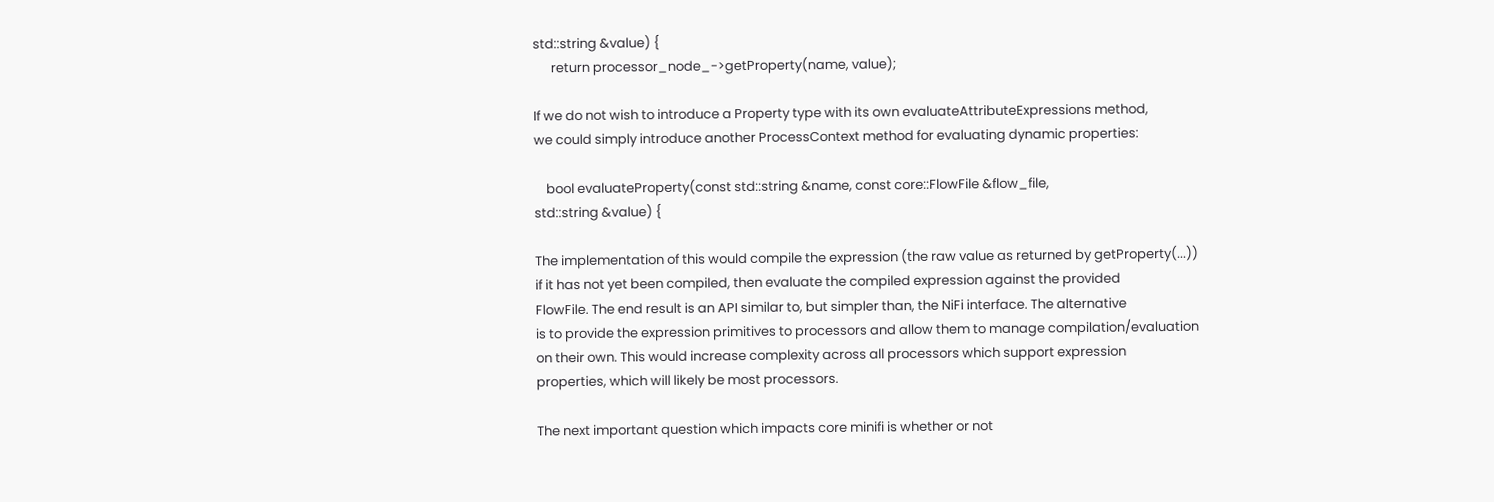std::string &value) {
      return processor_node_->getProperty(name, value);

If we do not wish to introduce a Property type with its own evaluateAttributeExpressions method,
we could simply introduce another ProcessContext method for evaluating dynamic properties:

    bool evaluateProperty(const std::string &name, const core::FlowFile &flow_file,
std::string &value) {

The implementation of this would compile the expression (the raw value as returned by getProperty(...))
if it has not yet been compiled, then evaluate the compiled expression against the provided
FlowFile. The end result is an API similar to, but simpler than, the NiFi interface. The alternative
is to provide the expression primitives to processors and allow them to manage compilation/evaluation
on their own. This would increase complexity across all processors which support expression
properties, which will likely be most processors.

The next important question which impacts core minifi is whether or not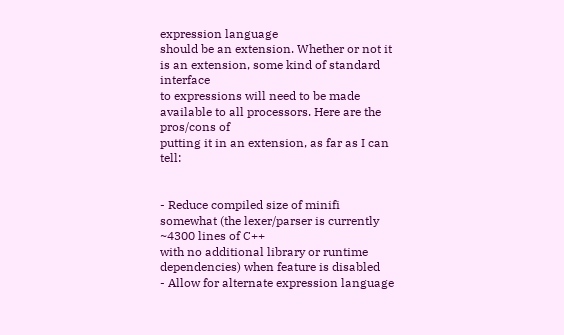expression language
should be an extension. Whether or not it is an extension, some kind of standard interface
to expressions will need to be made available to all processors. Here are the pros/cons of
putting it in an extension, as far as I can tell:


- Reduce compiled size of minifi somewhat (the lexer/parser is currently ~4300 lines of C++
with no additional library or runtime dependencies) when feature is disabled
- Allow for alternate expression language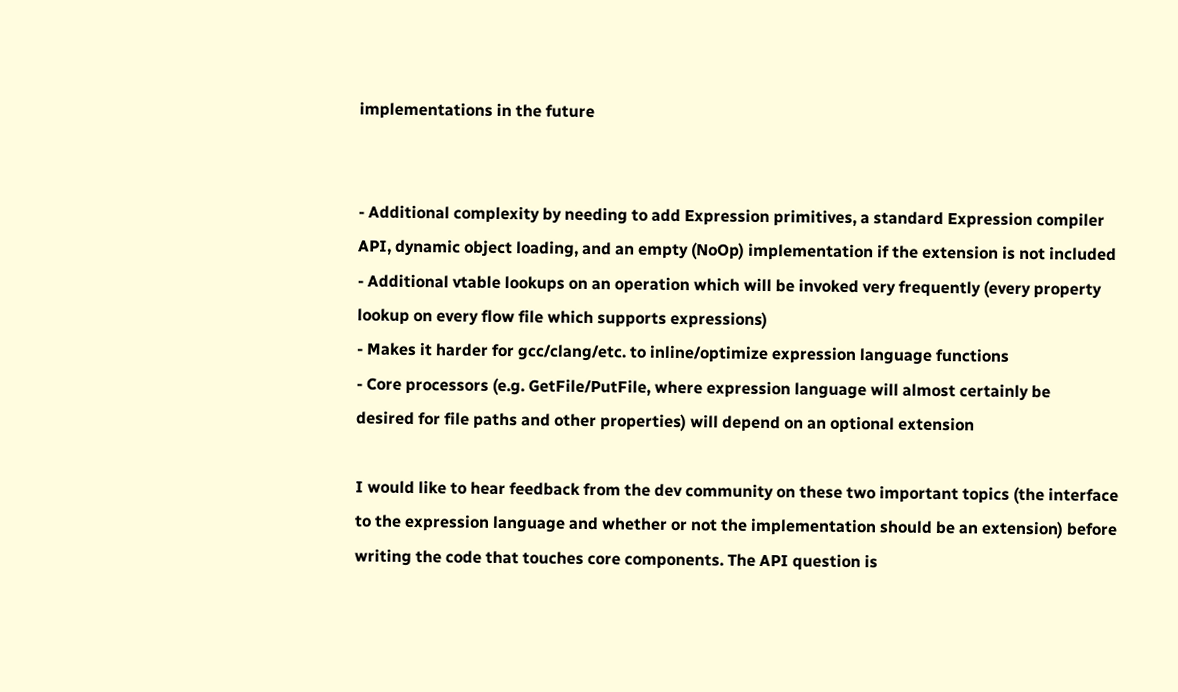implementations in the future


- Additional complexity by needing to add Expression primitives, a standard Expression compiler
API, dynamic object loading, and an empty (NoOp) implementation if the extension is not included
- Additional vtable lookups on an operation which will be invoked very frequently (every property
lookup on every flow file which supports expressions)
- Makes it harder for gcc/clang/etc. to inline/optimize expression language functions
- Core processors (e.g. GetFile/PutFile, where expression language will almost certainly be
desired for file paths and other properties) will depend on an optional extension

I would like to hear feedback from the dev community on these two important topics (the interface
to the expression language and whether or not the implementation should be an extension) before
writing the code that touches core components. The API question is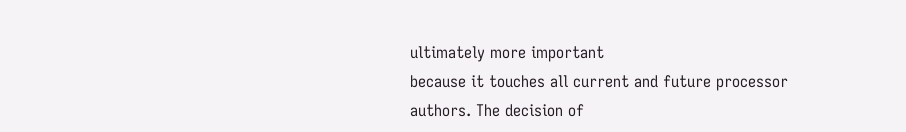ultimately more important
because it touches all current and future processor authors. The decision of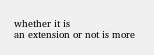whether it is
an extension or not is more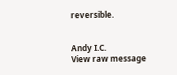reversible.


Andy I.C.
View raw message